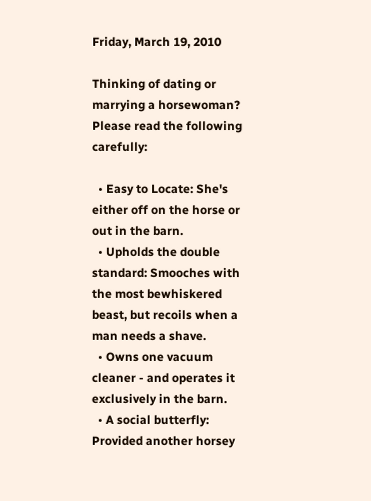Friday, March 19, 2010

Thinking of dating or marrying a horsewoman? Please read the following carefully:

  • Easy to Locate: She's either off on the horse or out in the barn.
  • Upholds the double standard: Smooches with the most bewhiskered beast, but recoils when a man needs a shave.
  • Owns one vacuum cleaner - and operates it exclusively in the barn.
  • A social butterfly: Provided another horsey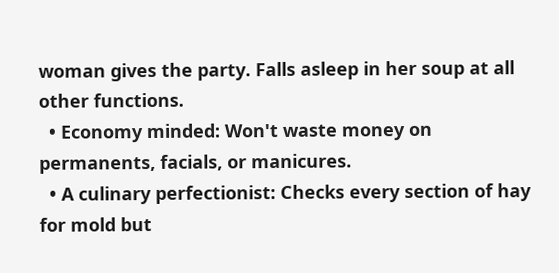woman gives the party. Falls asleep in her soup at all other functions.
  • Economy minded: Won't waste money on permanents, facials, or manicures.
  • A culinary perfectionist: Checks every section of hay for mold but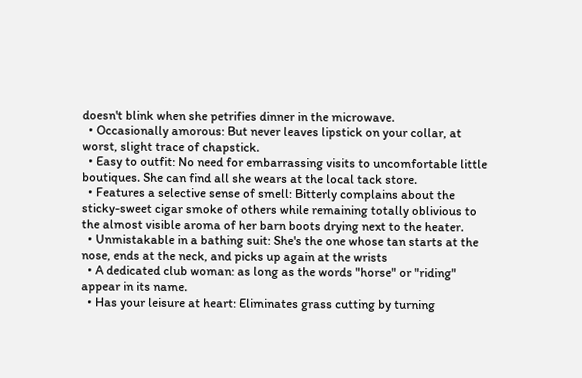doesn't blink when she petrifies dinner in the microwave.
  • Occasionally amorous: But never leaves lipstick on your collar, at worst, slight trace of chapstick.
  • Easy to outfit: No need for embarrassing visits to uncomfortable little boutiques. She can find all she wears at the local tack store.
  • Features a selective sense of smell: Bitterly complains about the sticky-sweet cigar smoke of others while remaining totally oblivious to the almost visible aroma of her barn boots drying next to the heater.
  • Unmistakable in a bathing suit: She's the one whose tan starts at the nose, ends at the neck, and picks up again at the wrists
  • A dedicated club woman: as long as the words "horse" or "riding" appear in its name.
  • Has your leisure at heart: Eliminates grass cutting by turning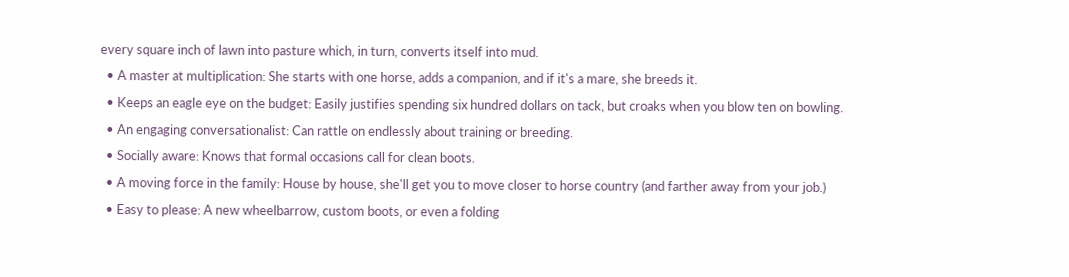every square inch of lawn into pasture which, in turn, converts itself into mud.
  • A master at multiplication: She starts with one horse, adds a companion, and if it's a mare, she breeds it.
  • Keeps an eagle eye on the budget: Easily justifies spending six hundred dollars on tack, but croaks when you blow ten on bowling.
  • An engaging conversationalist: Can rattle on endlessly about training or breeding.
  • Socially aware: Knows that formal occasions call for clean boots.
  • A moving force in the family: House by house, she'll get you to move closer to horse country (and farther away from your job.)
  • Easy to please: A new wheelbarrow, custom boots, or even a folding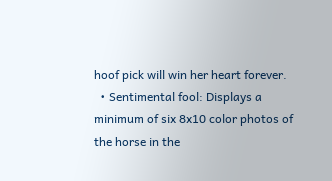hoof pick will win her heart forever.
  • Sentimental fool: Displays a minimum of six 8x10 color photos of the horse in the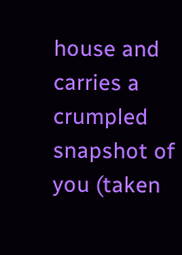house and carries a crumpled snapshot of you (taken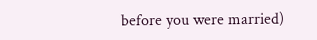before you were married)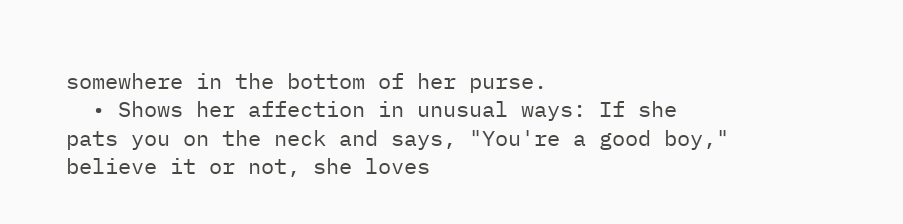somewhere in the bottom of her purse.
  • Shows her affection in unusual ways: If she pats you on the neck and says, "You're a good boy," believe it or not, she loves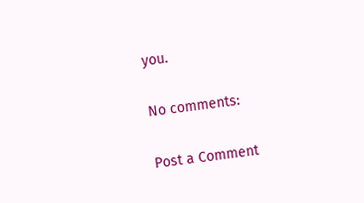you.

No comments:

Post a Comment